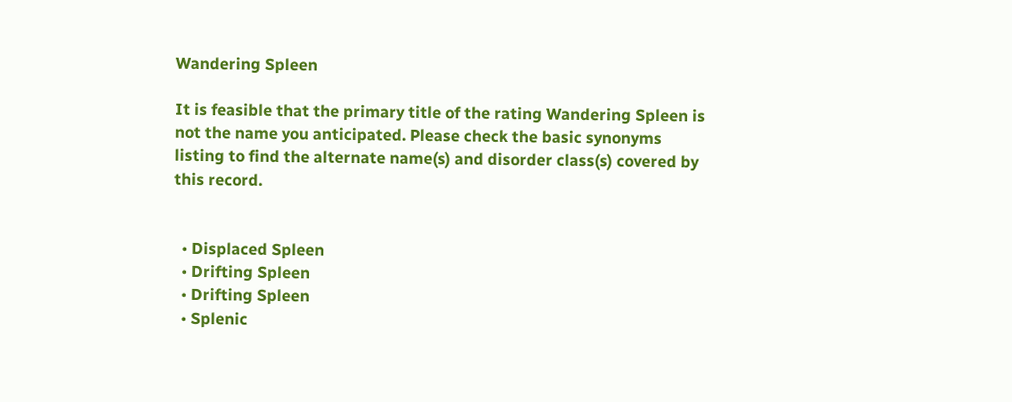Wandering Spleen

It is feasible that the primary title of the rating Wandering Spleen is not the name you anticipated. Please check the basic synonyms listing to find the alternate name(s) and disorder class(s) covered by this record.


  • Displaced Spleen
  • Drifting Spleen
  • Drifting Spleen
  • Splenic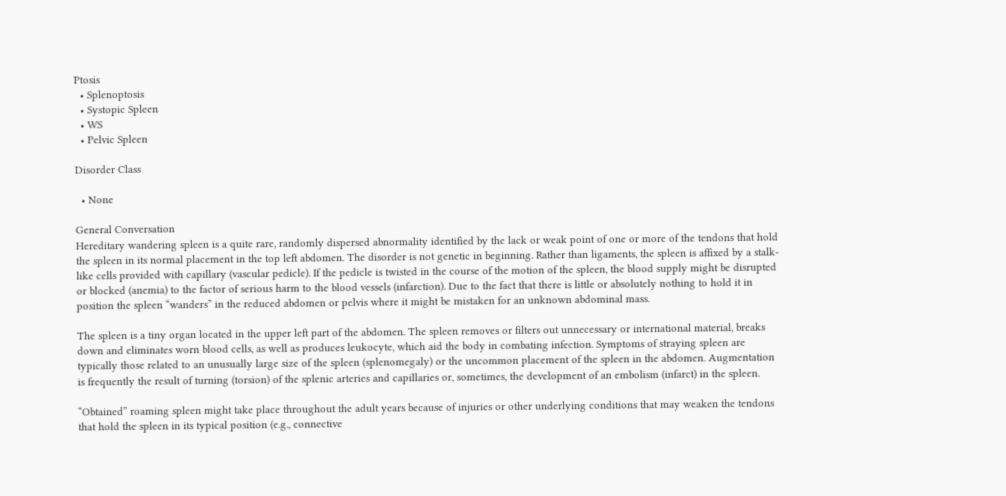Ptosis
  • Splenoptosis
  • Systopic Spleen
  • WS
  • Pelvic Spleen

Disorder Class

  • None

General Conversation
Hereditary wandering spleen is a quite rare, randomly dispersed abnormality identified by the lack or weak point of one or more of the tendons that hold the spleen in its normal placement in the top left abdomen. The disorder is not genetic in beginning. Rather than ligaments, the spleen is affixed by a stalk-like cells provided with capillary (vascular pedicle). If the pedicle is twisted in the course of the motion of the spleen, the blood supply might be disrupted or blocked (anemia) to the factor of serious harm to the blood vessels (infarction). Due to the fact that there is little or absolutely nothing to hold it in position the spleen “wanders” in the reduced abdomen or pelvis where it might be mistaken for an unknown abdominal mass.

The spleen is a tiny organ located in the upper left part of the abdomen. The spleen removes or filters out unnecessary or international material, breaks down and eliminates worn blood cells, as well as produces leukocyte, which aid the body in combating infection. Symptoms of straying spleen are typically those related to an unusually large size of the spleen (splenomegaly) or the uncommon placement of the spleen in the abdomen. Augmentation is frequently the result of turning (torsion) of the splenic arteries and capillaries or, sometimes, the development of an embolism (infarct) in the spleen.

“Obtained” roaming spleen might take place throughout the adult years because of injuries or other underlying conditions that may weaken the tendons that hold the spleen in its typical position (e.g., connective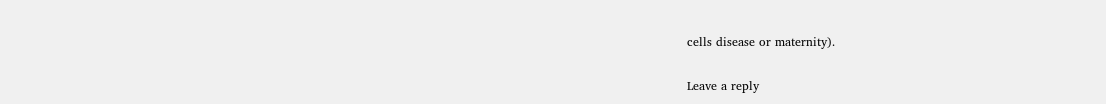cells disease or maternity).

Leave a reply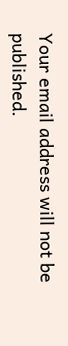Your email address will not be published.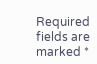Required fields are marked *